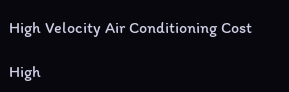High Velocity Air Conditioning Cost

High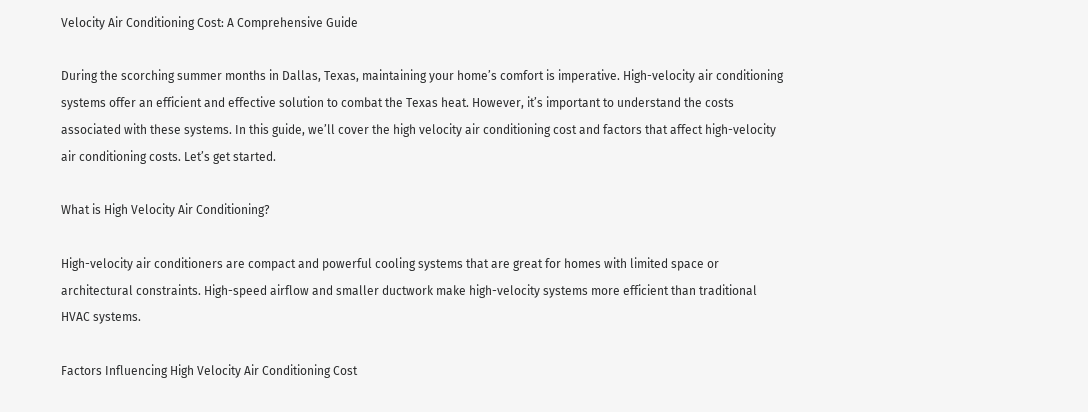Velocity Air Conditioning Cost: A Comprehensive Guide

During the scorching summer months in Dallas, Texas, maintaining your home’s comfort is imperative. High-velocity air conditioning systems offer an efficient and effective solution to combat the Texas heat. However, it’s important to understand the costs associated with these systems. In this guide, we’ll cover the high velocity air conditioning cost and factors that affect high-velocity air conditioning costs. Let’s get started.

What is High Velocity Air Conditioning?

High-velocity air conditioners are compact and powerful cooling systems that are great for homes with limited space or architectural constraints. High-speed airflow and smaller ductwork make high-velocity systems more efficient than traditional HVAC systems.

Factors Influencing High Velocity Air Conditioning Cost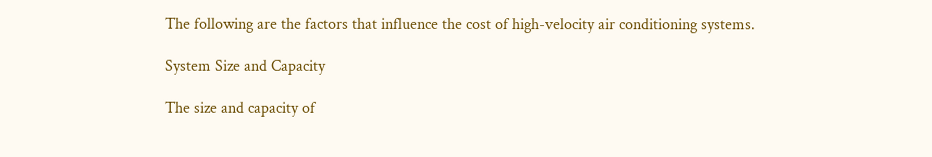The following are the factors that influence the cost of high-velocity air conditioning systems.

System Size and Capacity

The size and capacity of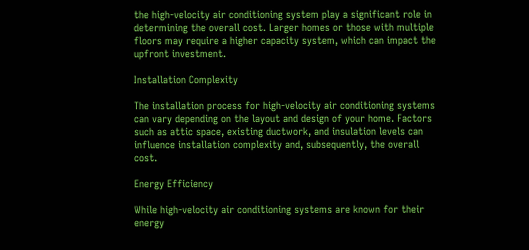the high-velocity air conditioning system play a significant role in determining the overall cost. Larger homes or those with multiple floors may require a higher capacity system, which can impact the upfront investment.

Installation Complexity

The installation process for high-velocity air conditioning systems can vary depending on the layout and design of your home. Factors such as attic space, existing ductwork, and insulation levels can influence installation complexity and, subsequently, the overall cost.

Energy Efficiency

While high-velocity air conditioning systems are known for their energy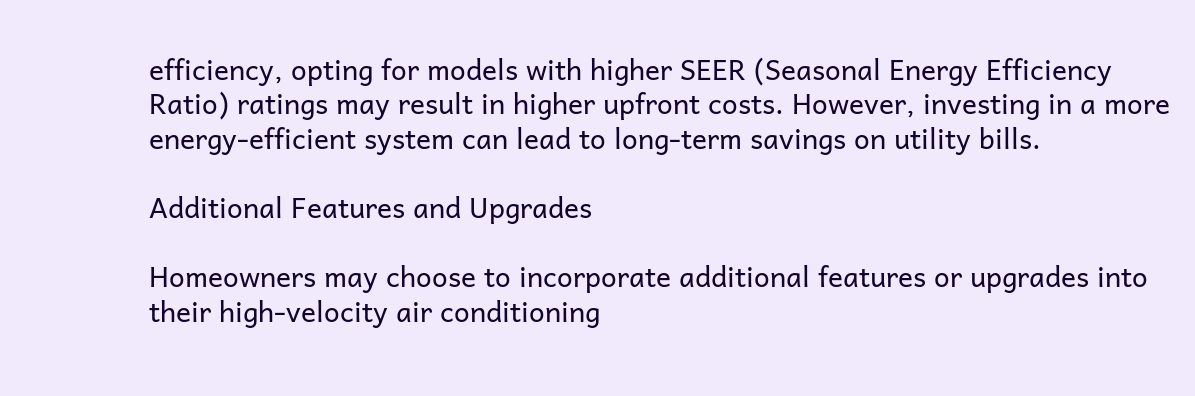efficiency, opting for models with higher SEER (Seasonal Energy Efficiency Ratio) ratings may result in higher upfront costs. However, investing in a more energy-efficient system can lead to long-term savings on utility bills.

Additional Features and Upgrades

Homeowners may choose to incorporate additional features or upgrades into their high-velocity air conditioning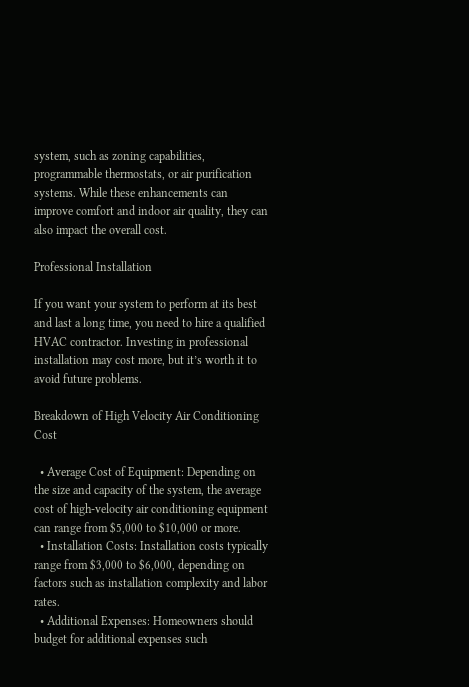system, such as zoning capabilities, programmable thermostats, or air purification systems. While these enhancements can improve comfort and indoor air quality, they can also impact the overall cost.

Professional Installation

If you want your system to perform at its best and last a long time, you need to hire a qualified HVAC contractor. Investing in professional installation may cost more, but it’s worth it to avoid future problems.

Breakdown of High Velocity Air Conditioning Cost

  • Average Cost of Equipment: Depending on the size and capacity of the system, the average cost of high-velocity air conditioning equipment can range from $5,000 to $10,000 or more.
  • Installation Costs: Installation costs typically range from $3,000 to $6,000, depending on factors such as installation complexity and labor rates.
  • Additional Expenses: Homeowners should budget for additional expenses such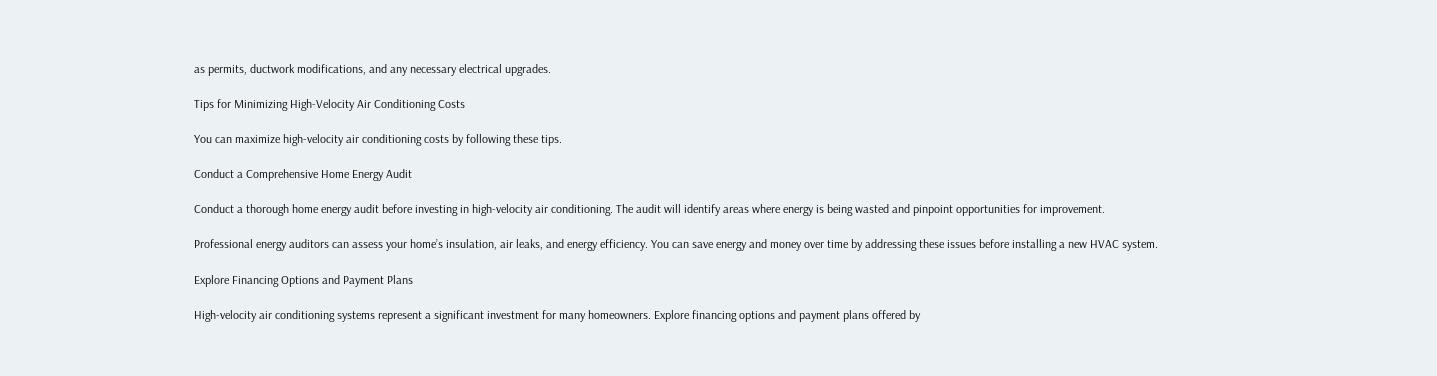as permits, ductwork modifications, and any necessary electrical upgrades.

Tips for Minimizing High-Velocity Air Conditioning Costs

You can maximize high-velocity air conditioning costs by following these tips.

Conduct a Comprehensive Home Energy Audit

Conduct a thorough home energy audit before investing in high-velocity air conditioning. The audit will identify areas where energy is being wasted and pinpoint opportunities for improvement.

Professional energy auditors can assess your home’s insulation, air leaks, and energy efficiency. You can save energy and money over time by addressing these issues before installing a new HVAC system.

Explore Financing Options and Payment Plans

High-velocity air conditioning systems represent a significant investment for many homeowners. Explore financing options and payment plans offered by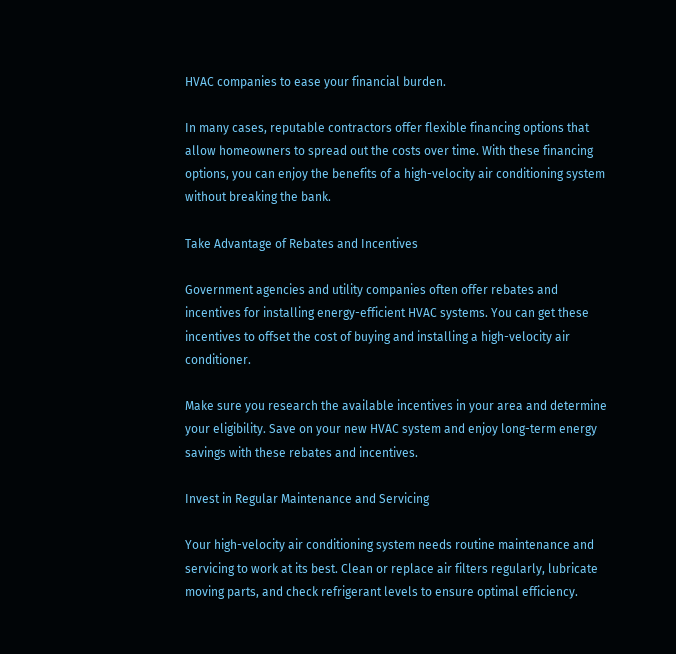HVAC companies to ease your financial burden.

In many cases, reputable contractors offer flexible financing options that allow homeowners to spread out the costs over time. With these financing options, you can enjoy the benefits of a high-velocity air conditioning system without breaking the bank.

Take Advantage of Rebates and Incentives

Government agencies and utility companies often offer rebates and incentives for installing energy-efficient HVAC systems. You can get these incentives to offset the cost of buying and installing a high-velocity air conditioner.

Make sure you research the available incentives in your area and determine your eligibility. Save on your new HVAC system and enjoy long-term energy savings with these rebates and incentives.

Invest in Regular Maintenance and Servicing

Your high-velocity air conditioning system needs routine maintenance and servicing to work at its best. Clean or replace air filters regularly, lubricate moving parts, and check refrigerant levels to ensure optimal efficiency.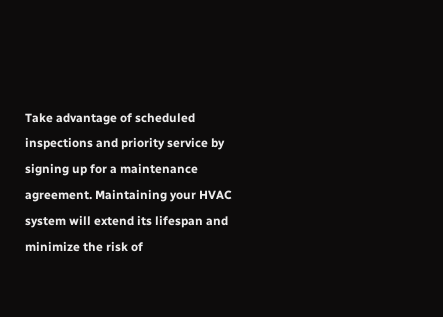Take advantage of scheduled inspections and priority service by signing up for a maintenance agreement. Maintaining your HVAC system will extend its lifespan and minimize the risk of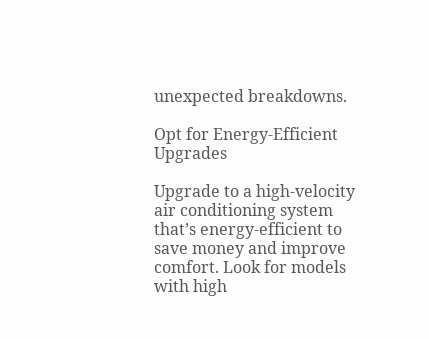unexpected breakdowns.

Opt for Energy-Efficient Upgrades

Upgrade to a high-velocity air conditioning system that’s energy-efficient to save money and improve comfort. Look for models with high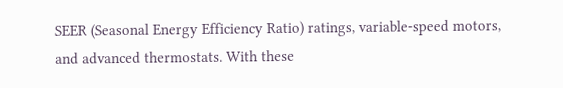SEER (Seasonal Energy Efficiency Ratio) ratings, variable-speed motors, and advanced thermostats. With these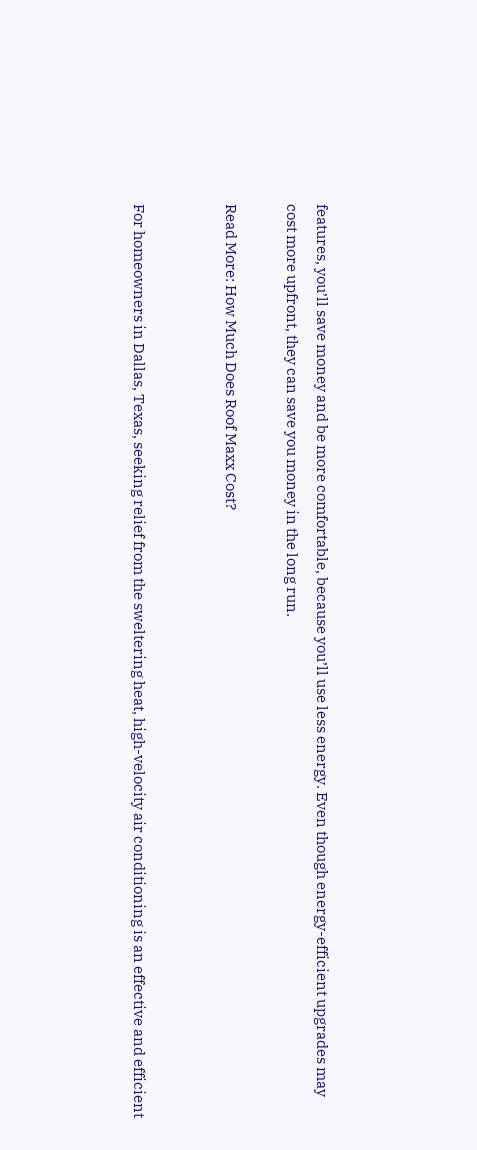features, you’ll save money and be more comfortable, because you’ll use less energy. Even though energy-efficient upgrades may cost more upfront, they can save you money in the long run.

Read More: How Much Does Roof Maxx Cost?


For homeowners in Dallas, Texas, seeking relief from the sweltering heat, high-velocity air conditioning is an effective and efficient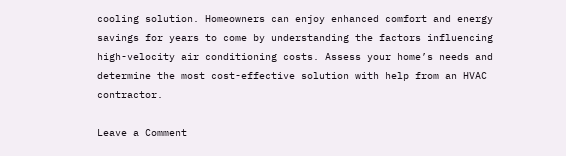cooling solution. Homeowners can enjoy enhanced comfort and energy savings for years to come by understanding the factors influencing high-velocity air conditioning costs. Assess your home’s needs and determine the most cost-effective solution with help from an HVAC contractor.

Leave a Comment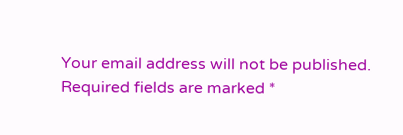Your email address will not be published. Required fields are marked *